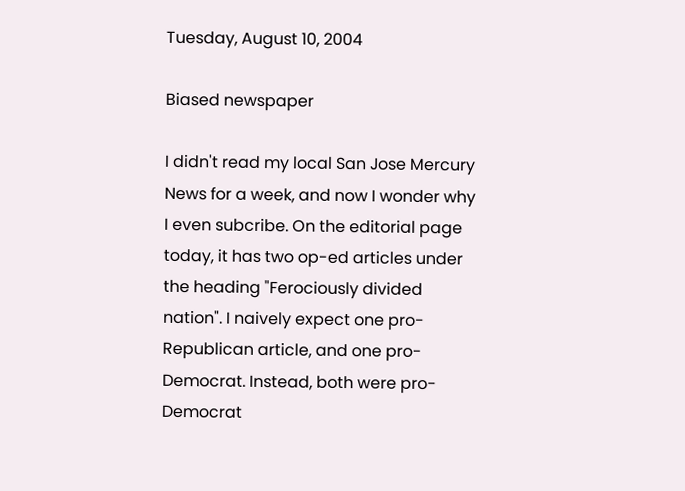Tuesday, August 10, 2004

Biased newspaper

I didn't read my local San Jose Mercury News for a week, and now I wonder why I even subcribe. On the editorial page today, it has two op-ed articles under the heading "Ferociously divided nation". I naively expect one pro-Republican article, and one pro-Democrat. Instead, both were pro-Democrat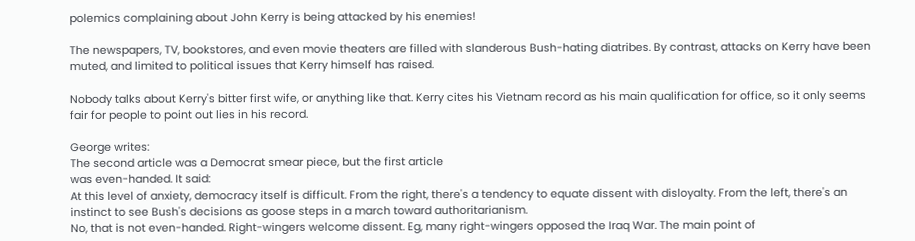polemics complaining about John Kerry is being attacked by his enemies!

The newspapers, TV, bookstores, and even movie theaters are filled with slanderous Bush-hating diatribes. By contrast, attacks on Kerry have been muted, and limited to political issues that Kerry himself has raised.

Nobody talks about Kerry's bitter first wife, or anything like that. Kerry cites his Vietnam record as his main qualification for office, so it only seems fair for people to point out lies in his record.

George writes:
The second article was a Democrat smear piece, but the first article
was even-handed. It said:
At this level of anxiety, democracy itself is difficult. From the right, there's a tendency to equate dissent with disloyalty. From the left, there's an instinct to see Bush's decisions as goose steps in a march toward authoritarianism.
No, that is not even-handed. Right-wingers welcome dissent. Eg, many right-wingers opposed the Iraq War. The main point of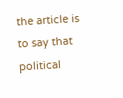the article is to say that political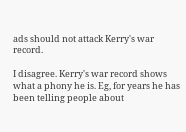ads should not attack Kerry's war record.

I disagree. Kerry's war record shows what a phony he is. Eg, for years he has been telling people about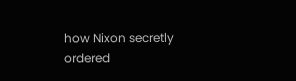how Nixon secretly ordered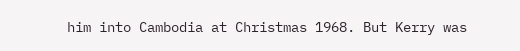him into Cambodia at Christmas 1968. But Kerry was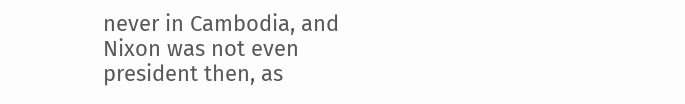never in Cambodia, and Nixon was not even president then, as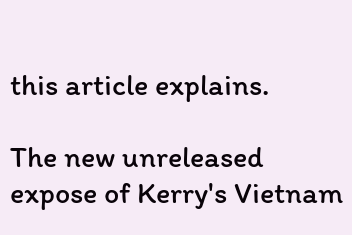this article explains.

The new unreleased expose of Kerry's Vietnam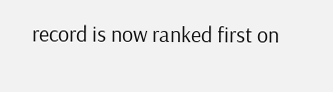record is now ranked first on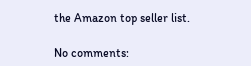the Amazon top seller list.

No comments: